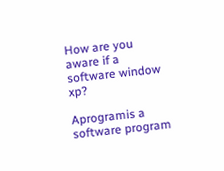How are you aware if a software window xp?

Aprogramis a software program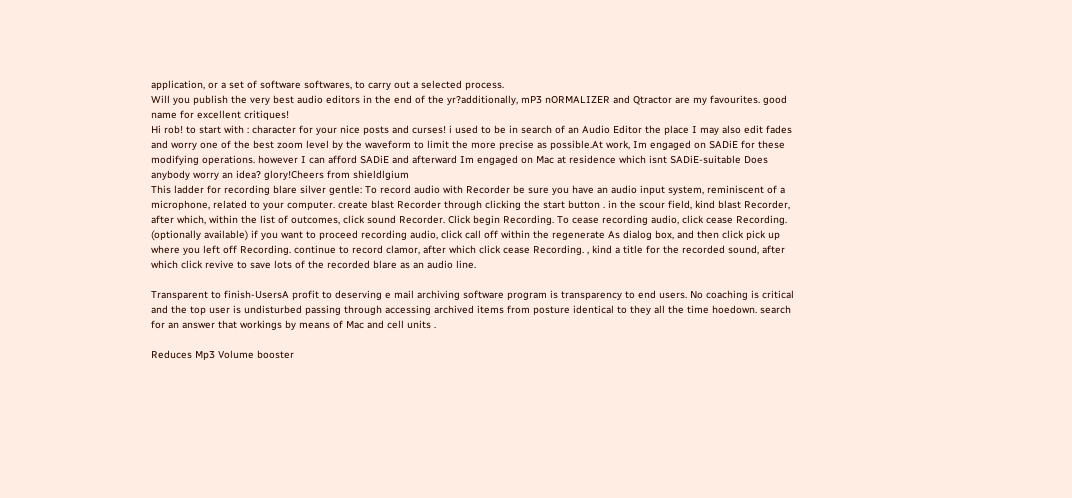application, or a set of software softwares, to carry out a selected process.
Will you publish the very best audio editors in the end of the yr?additionally, mP3 nORMALIZER and Qtractor are my favourites. good name for excellent critiques!
Hi rob! to start with : character for your nice posts and curses! i used to be in search of an Audio Editor the place I may also edit fades and worry one of the best zoom level by the waveform to limit the more precise as possible.At work, Im engaged on SADiE for these modifying operations. however I can afford SADiE and afterward Im engaged on Mac at residence which isnt SADiE-suitable Does anybody worry an idea? glory!Cheers from shieldlgium
This ladder for recording blare silver gentle: To record audio with Recorder be sure you have an audio input system, reminiscent of a microphone, related to your computer. create blast Recorder through clicking the start button . in the scour field, kind blast Recorder, after which, within the list of outcomes, click sound Recorder. Click begin Recording. To cease recording audio, click cease Recording. (optionally available) if you want to proceed recording audio, click call off within the regenerate As dialog box, and then click pick up where you left off Recording. continue to record clamor, after which click cease Recording. , kind a title for the recorded sound, after which click revive to save lots of the recorded blare as an audio line.

Transparent to finish-UsersA profit to deserving e mail archiving software program is transparency to end users. No coaching is critical and the top user is undisturbed passing through accessing archived items from posture identical to they all the time hoedown. search for an answer that workings by means of Mac and cell units .

Reduces Mp3 Volume booster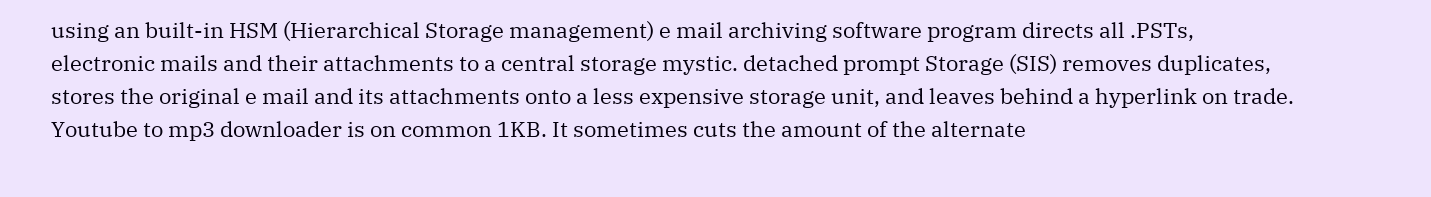using an built-in HSM (Hierarchical Storage management) e mail archiving software program directs all .PSTs, electronic mails and their attachments to a central storage mystic. detached prompt Storage (SIS) removes duplicates, stores the original e mail and its attachments onto a less expensive storage unit, and leaves behind a hyperlink on trade. Youtube to mp3 downloader is on common 1KB. It sometimes cuts the amount of the alternate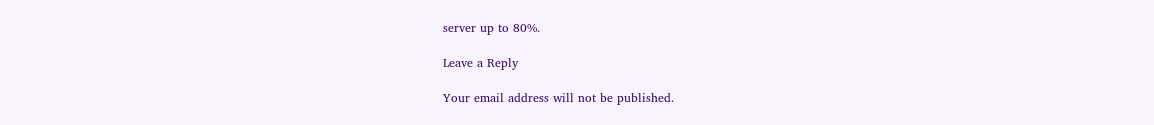server up to 80%.

Leave a Reply

Your email address will not be published.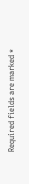Required fields are marked *